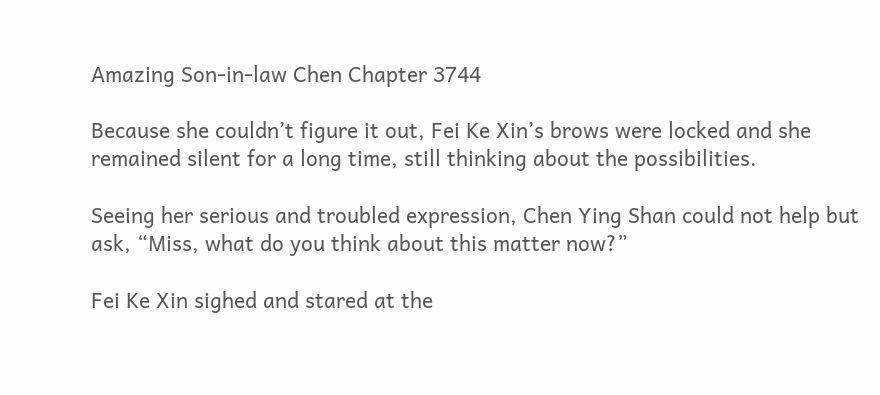Amazing Son-in-law Chen Chapter 3744

Because she couldn’t figure it out, Fei Ke Xin’s brows were locked and she remained silent for a long time, still thinking about the possibilities.

Seeing her serious and troubled expression, Chen Ying Shan could not help but ask, “Miss, what do you think about this matter now?”

Fei Ke Xin sighed and stared at the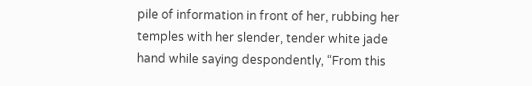pile of information in front of her, rubbing her temples with her slender, tender white jade hand while saying despondently, “From this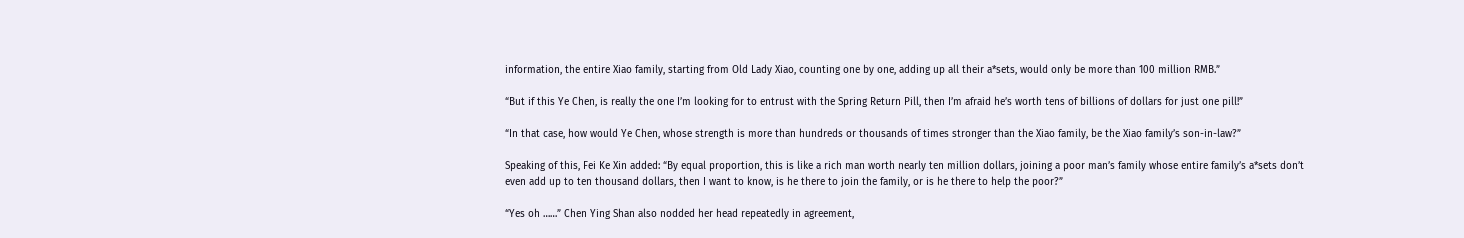information, the entire Xiao family, starting from Old Lady Xiao, counting one by one, adding up all their a*sets, would only be more than 100 million RMB.”

“But if this Ye Chen, is really the one I’m looking for to entrust with the Spring Return Pill, then I’m afraid he’s worth tens of billions of dollars for just one pill!”

“In that case, how would Ye Chen, whose strength is more than hundreds or thousands of times stronger than the Xiao family, be the Xiao family’s son-in-law?”

Speaking of this, Fei Ke Xin added: “By equal proportion, this is like a rich man worth nearly ten million dollars, joining a poor man’s family whose entire family’s a*sets don’t even add up to ten thousand dollars, then I want to know, is he there to join the family, or is he there to help the poor?”

“Yes oh ……” Chen Ying Shan also nodded her head repeatedly in agreement,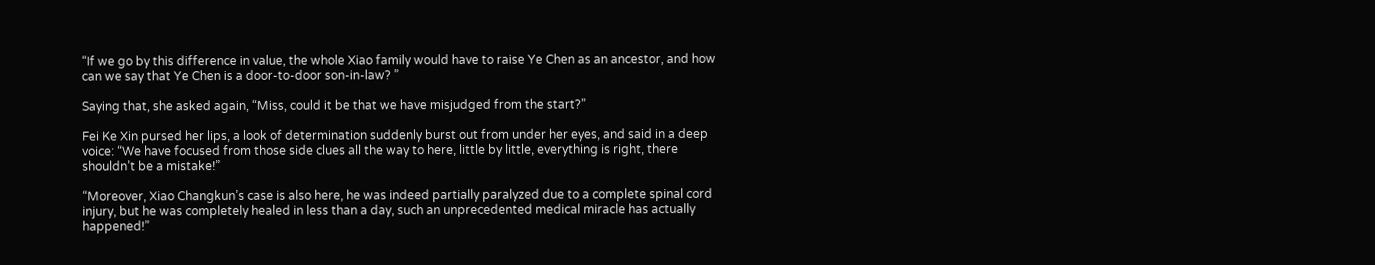“If we go by this difference in value, the whole Xiao family would have to raise Ye Chen as an ancestor, and how can we say that Ye Chen is a door-to-door son-in-law? ”

Saying that, she asked again, “Miss, could it be that we have misjudged from the start?”

Fei Ke Xin pursed her lips, a look of determination suddenly burst out from under her eyes, and said in a deep voice: “We have focused from those side clues all the way to here, little by little, everything is right, there shouldn’t be a mistake!”

“Moreover, Xiao Changkun’s case is also here, he was indeed partially paralyzed due to a complete spinal cord injury, but he was completely healed in less than a day, such an unprecedented medical miracle has actually happened!”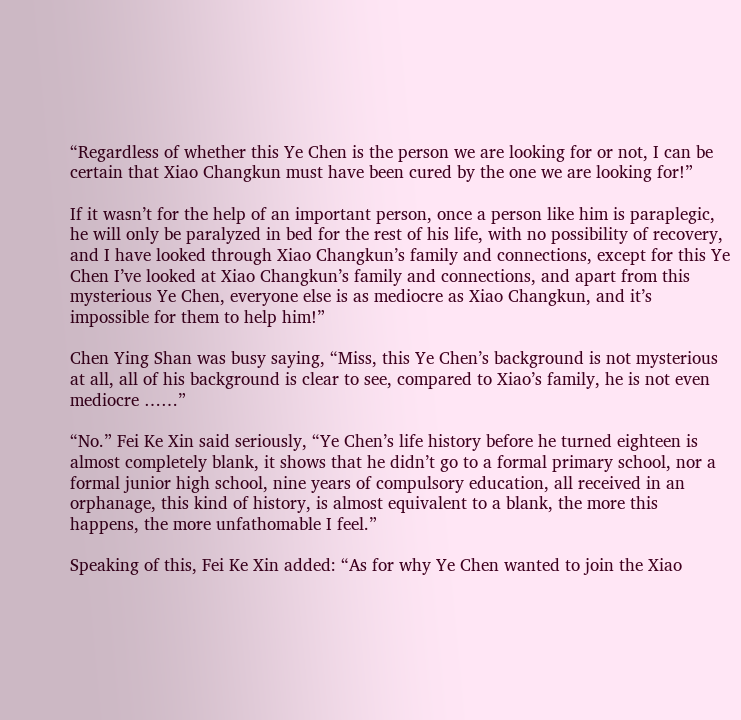“Regardless of whether this Ye Chen is the person we are looking for or not, I can be certain that Xiao Changkun must have been cured by the one we are looking for!”

If it wasn’t for the help of an important person, once a person like him is paraplegic, he will only be paralyzed in bed for the rest of his life, with no possibility of recovery, and I have looked through Xiao Changkun’s family and connections, except for this Ye Chen I’ve looked at Xiao Changkun’s family and connections, and apart from this mysterious Ye Chen, everyone else is as mediocre as Xiao Changkun, and it’s impossible for them to help him!”

Chen Ying Shan was busy saying, “Miss, this Ye Chen’s background is not mysterious at all, all of his background is clear to see, compared to Xiao’s family, he is not even mediocre ……”

“No.” Fei Ke Xin said seriously, “Ye Chen’s life history before he turned eighteen is almost completely blank, it shows that he didn’t go to a formal primary school, nor a formal junior high school, nine years of compulsory education, all received in an orphanage, this kind of history, is almost equivalent to a blank, the more this happens, the more unfathomable I feel.”

Speaking of this, Fei Ke Xin added: “As for why Ye Chen wanted to join the Xiao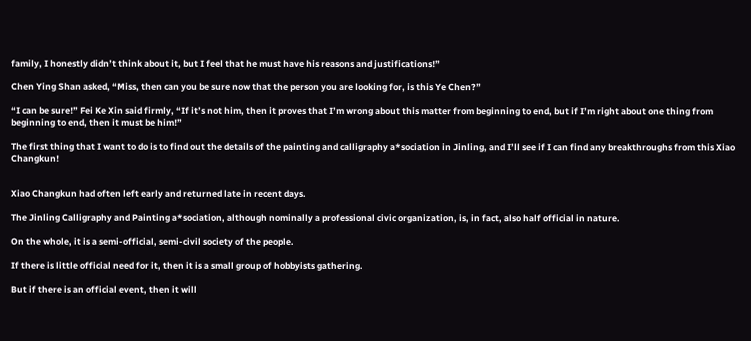family, I honestly didn’t think about it, but I feel that he must have his reasons and justifications!”

Chen Ying Shan asked, “Miss, then can you be sure now that the person you are looking for, is this Ye Chen?”

“I can be sure!” Fei Ke Xin said firmly, “If it’s not him, then it proves that I’m wrong about this matter from beginning to end, but if I’m right about one thing from beginning to end, then it must be him!”

The first thing that I want to do is to find out the details of the painting and calligraphy a*sociation in Jinling, and I’ll see if I can find any breakthroughs from this Xiao Changkun!


Xiao Changkun had often left early and returned late in recent days.

The Jinling Calligraphy and Painting a*sociation, although nominally a professional civic organization, is, in fact, also half official in nature.

On the whole, it is a semi-official, semi-civil society of the people.

If there is little official need for it, then it is a small group of hobbyists gathering.

But if there is an official event, then it will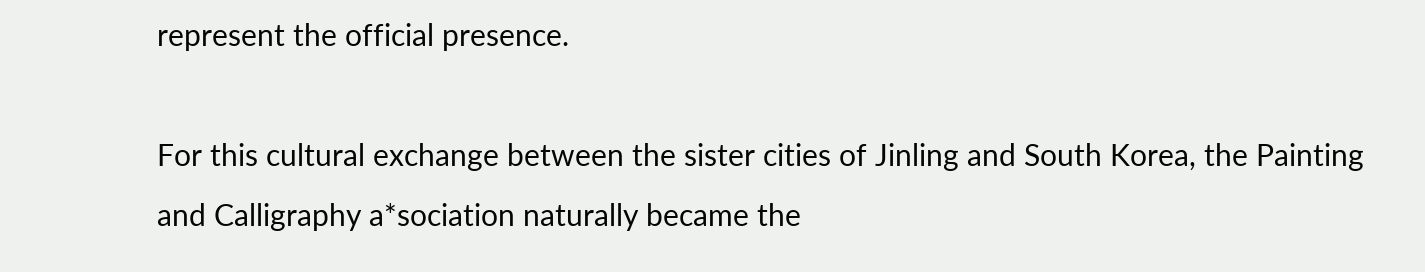represent the official presence.

For this cultural exchange between the sister cities of Jinling and South Korea, the Painting and Calligraphy a*sociation naturally became the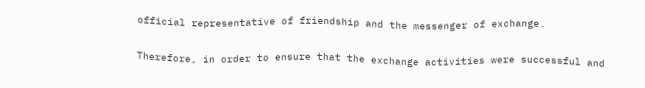official representative of friendship and the messenger of exchange.

Therefore, in order to ensure that the exchange activities were successful and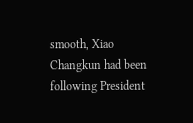smooth, Xiao Changkun had been following President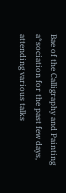Bae of the Calligraphy and Painting a*sociation for the past few days, attending various talks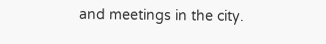and meetings in the city.